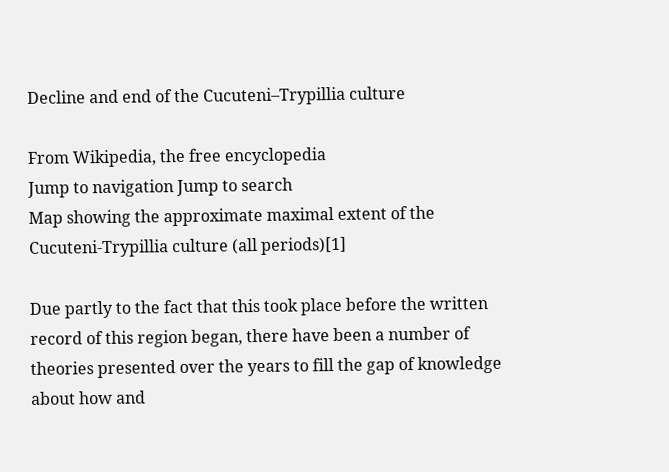Decline and end of the Cucuteni–Trypillia culture

From Wikipedia, the free encyclopedia
Jump to navigation Jump to search
Map showing the approximate maximal extent of the Cucuteni-Trypillia culture (all periods)[1]

Due partly to the fact that this took place before the written record of this region began, there have been a number of theories presented over the years to fill the gap of knowledge about how and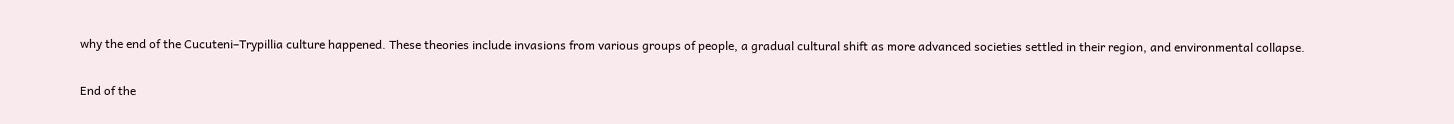why the end of the Cucuteni–Trypillia culture happened. These theories include invasions from various groups of people, a gradual cultural shift as more advanced societies settled in their region, and environmental collapse.

End of the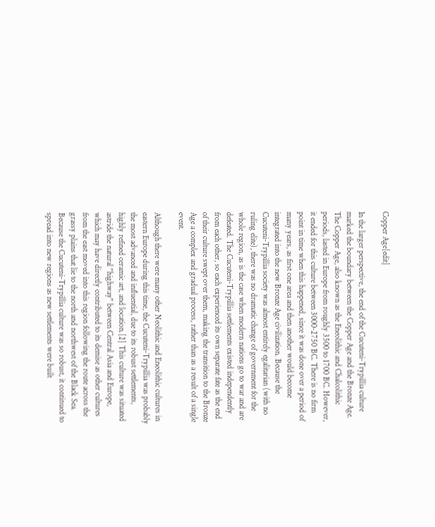Copper Age[edit]

In the larger perspective, the end of the Cucuteni-Trypillia culture marked the boundary between the Copper Age and the Bronze Age. The Copper Age, also known as the Eneolithic and Chalcolithic periods, lasted in Europe from roughly 3500 to 1700 BC. However, it ended for this culture between 3000-2750 BC. There is no firm point in time when this happened, since it was done over a period of many years, as first one area and then another would become integrated into the new Bronze Age civilization. Because the Cucuteni-Trypillia society was almost entirely egalitarian (with no ruling elite), there was no dramatic change of government for the whole region, as is the case when modern nations go to war and are defeated. The Cucuteni-Trypillia settlements existed independently from each other, so each experienced its own separate fate as the end of their culture swept over them, making the transition to the Bronze Age a complex and gradual process, rather than as a result of a single event.

Although there were many other Neolithic and Eneolithic cultures in eastern Europe during this time, the Cucuteni-Trypillia was probably the most advanced and influential, due to its robust settlements, highly refined ceramic art, and location.[2] This culture was situated astride the natural "highway" between Central Asia and Europe, which may have directly contributed to its demise as other cultures from the east moved into this region following the route across the grassy plains that lie to the north and northwest of the Black Sea. Because the Cucuteni-Trypillia culture was so robust, it continued to spread into new regions as new settlements were built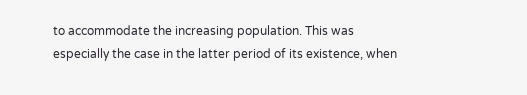to accommodate the increasing population. This was especially the case in the latter period of its existence, when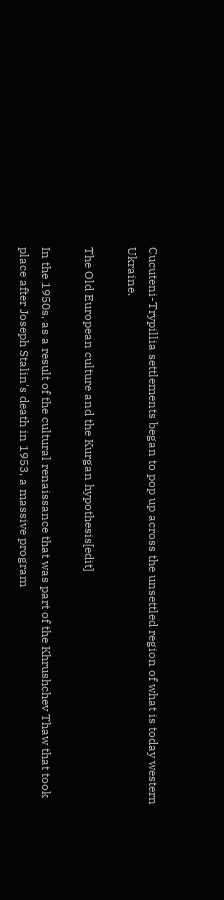Cucuteni-Trypillia settlements began to pop up across the unsettled region of what is today western Ukraine.

The Old European culture and the Kurgan hypothesis[edit]

In the 1950s, as a result of the cultural renaissance that was part of the Khrushchev Thaw that took place after Joseph Stalin's death in 1953, a massive program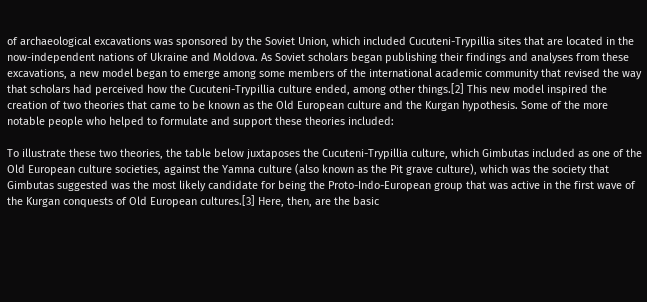of archaeological excavations was sponsored by the Soviet Union, which included Cucuteni-Trypillia sites that are located in the now-independent nations of Ukraine and Moldova. As Soviet scholars began publishing their findings and analyses from these excavations, a new model began to emerge among some members of the international academic community that revised the way that scholars had perceived how the Cucuteni-Trypillia culture ended, among other things.[2] This new model inspired the creation of two theories that came to be known as the Old European culture and the Kurgan hypothesis. Some of the more notable people who helped to formulate and support these theories included:

To illustrate these two theories, the table below juxtaposes the Cucuteni-Trypillia culture, which Gimbutas included as one of the Old European culture societies, against the Yamna culture (also known as the Pit grave culture), which was the society that Gimbutas suggested was the most likely candidate for being the Proto-Indo-European group that was active in the first wave of the Kurgan conquests of Old European cultures.[3] Here, then, are the basic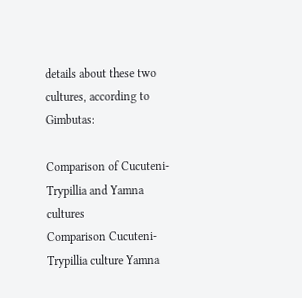details about these two cultures, according to Gimbutas:

Comparison of Cucuteni-Trypillia and Yamna cultures
Comparison Cucuteni-Trypillia culture Yamna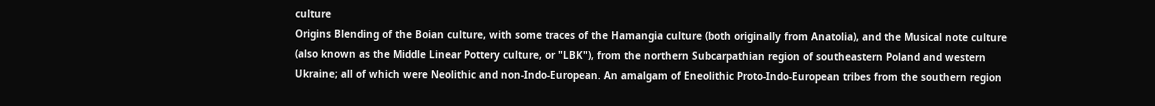culture
Origins Blending of the Boian culture, with some traces of the Hamangia culture (both originally from Anatolia), and the Musical note culture (also known as the Middle Linear Pottery culture, or "LBK"), from the northern Subcarpathian region of southeastern Poland and western Ukraine; all of which were Neolithic and non-Indo-European. An amalgam of Eneolithic Proto-Indo-European tribes from the southern region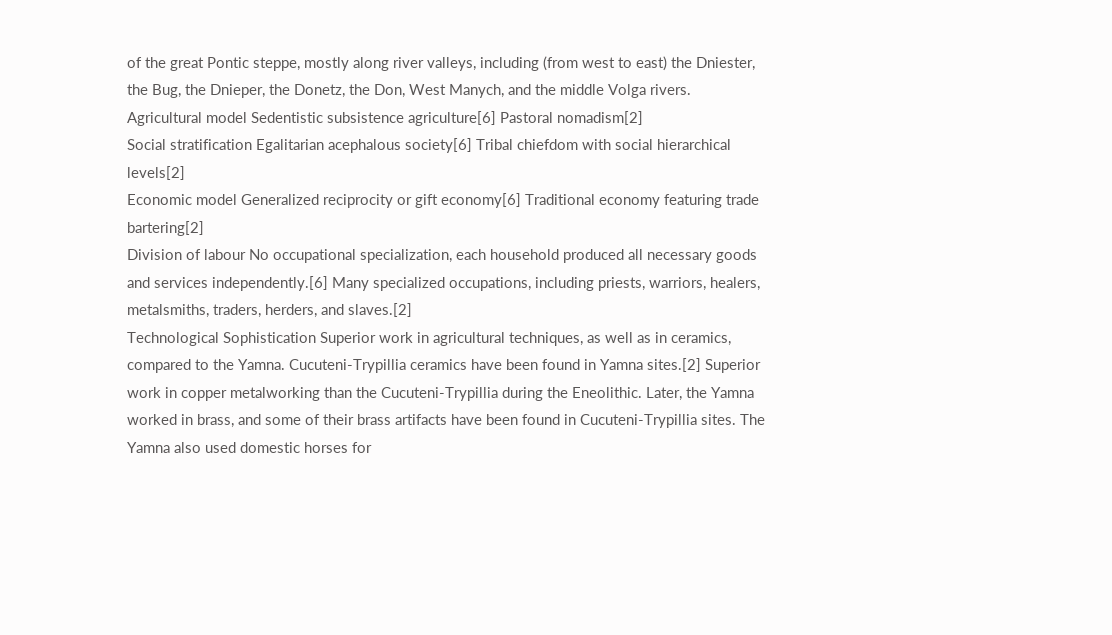of the great Pontic steppe, mostly along river valleys, including (from west to east) the Dniester, the Bug, the Dnieper, the Donetz, the Don, West Manych, and the middle Volga rivers.
Agricultural model Sedentistic subsistence agriculture[6] Pastoral nomadism[2]
Social stratification Egalitarian acephalous society[6] Tribal chiefdom with social hierarchical levels[2]
Economic model Generalized reciprocity or gift economy[6] Traditional economy featuring trade bartering[2]
Division of labour No occupational specialization, each household produced all necessary goods and services independently.[6] Many specialized occupations, including priests, warriors, healers, metalsmiths, traders, herders, and slaves.[2]
Technological Sophistication Superior work in agricultural techniques, as well as in ceramics, compared to the Yamna. Cucuteni-Trypillia ceramics have been found in Yamna sites.[2] Superior work in copper metalworking than the Cucuteni-Trypillia during the Eneolithic. Later, the Yamna worked in brass, and some of their brass artifacts have been found in Cucuteni-Trypillia sites. The Yamna also used domestic horses for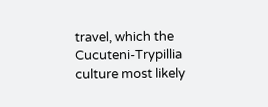travel, which the Cucuteni-Trypillia culture most likely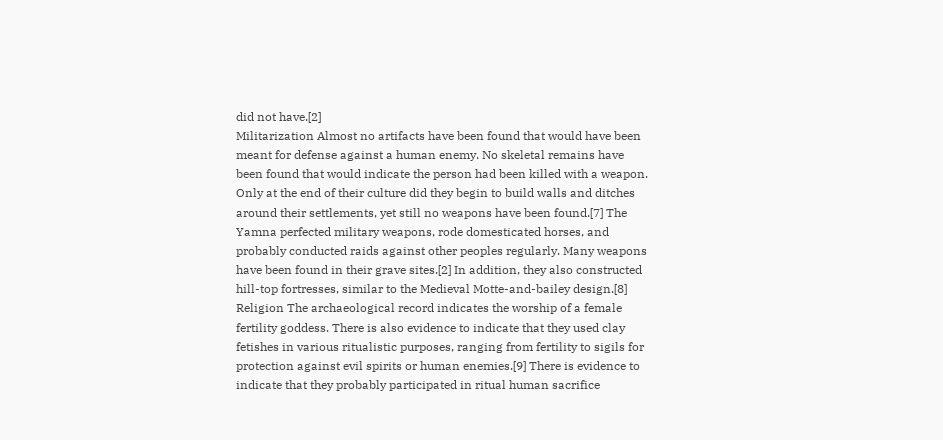did not have.[2]
Militarization Almost no artifacts have been found that would have been meant for defense against a human enemy. No skeletal remains have been found that would indicate the person had been killed with a weapon. Only at the end of their culture did they begin to build walls and ditches around their settlements, yet still no weapons have been found.[7] The Yamna perfected military weapons, rode domesticated horses, and probably conducted raids against other peoples regularly. Many weapons have been found in their grave sites.[2] In addition, they also constructed hill-top fortresses, similar to the Medieval Motte-and-bailey design.[8]
Religion The archaeological record indicates the worship of a female fertility goddess. There is also evidence to indicate that they used clay fetishes in various ritualistic purposes, ranging from fertility to sigils for protection against evil spirits or human enemies.[9] There is evidence to indicate that they probably participated in ritual human sacrifice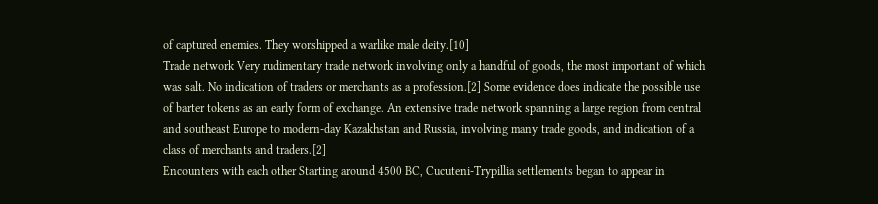of captured enemies. They worshipped a warlike male deity.[10]
Trade network Very rudimentary trade network involving only a handful of goods, the most important of which was salt. No indication of traders or merchants as a profession.[2] Some evidence does indicate the possible use of barter tokens as an early form of exchange. An extensive trade network spanning a large region from central and southeast Europe to modern-day Kazakhstan and Russia, involving many trade goods, and indication of a class of merchants and traders.[2]
Encounters with each other Starting around 4500 BC, Cucuteni-Trypillia settlements began to appear in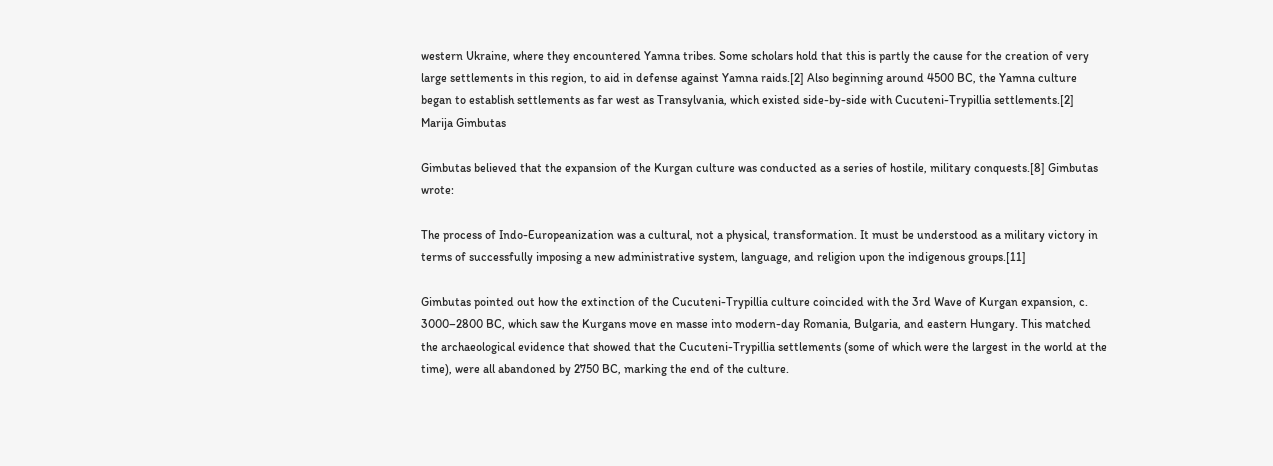western Ukraine, where they encountered Yamna tribes. Some scholars hold that this is partly the cause for the creation of very large settlements in this region, to aid in defense against Yamna raids.[2] Also beginning around 4500 BC, the Yamna culture began to establish settlements as far west as Transylvania, which existed side-by-side with Cucuteni-Trypillia settlements.[2]
Marija Gimbutas

Gimbutas believed that the expansion of the Kurgan culture was conducted as a series of hostile, military conquests.[8] Gimbutas wrote:

The process of Indo-Europeanization was a cultural, not a physical, transformation. It must be understood as a military victory in terms of successfully imposing a new administrative system, language, and religion upon the indigenous groups.[11]

Gimbutas pointed out how the extinction of the Cucuteni-Trypillia culture coincided with the 3rd Wave of Kurgan expansion, c. 3000–2800 BC, which saw the Kurgans move en masse into modern-day Romania, Bulgaria, and eastern Hungary. This matched the archaeological evidence that showed that the Cucuteni-Trypillia settlements (some of which were the largest in the world at the time), were all abandoned by 2750 BC, marking the end of the culture.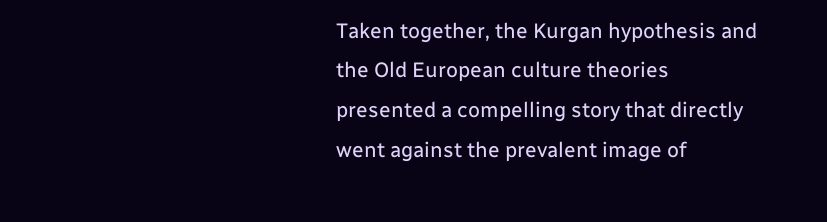Taken together, the Kurgan hypothesis and the Old European culture theories presented a compelling story that directly went against the prevalent image of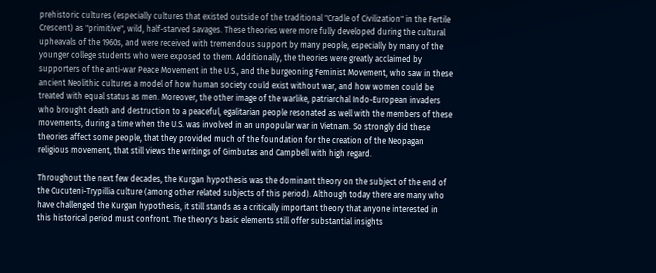prehistoric cultures (especially cultures that existed outside of the traditional "Cradle of Civilization" in the Fertile Crescent) as "primitive", wild, half-starved savages. These theories were more fully developed during the cultural upheavals of the 1960s, and were received with tremendous support by many people, especially by many of the younger college students who were exposed to them. Additionally, the theories were greatly acclaimed by supporters of the anti-war Peace Movement in the U.S., and the burgeoning Feminist Movement, who saw in these ancient Neolithic cultures a model of how human society could exist without war, and how women could be treated with equal status as men. Moreover, the other image of the warlike, patriarchal Indo-European invaders who brought death and destruction to a peaceful, egalitarian people resonated as well with the members of these movements, during a time when the U.S. was involved in an unpopular war in Vietnam. So strongly did these theories affect some people, that they provided much of the foundation for the creation of the Neopagan religious movement, that still views the writings of Gimbutas and Campbell with high regard.

Throughout the next few decades, the Kurgan hypothesis was the dominant theory on the subject of the end of the Cucuteni-Trypillia culture (among other related subjects of this period). Although today there are many who have challenged the Kurgan hypothesis, it still stands as a critically important theory that anyone interested in this historical period must confront. The theory's basic elements still offer substantial insights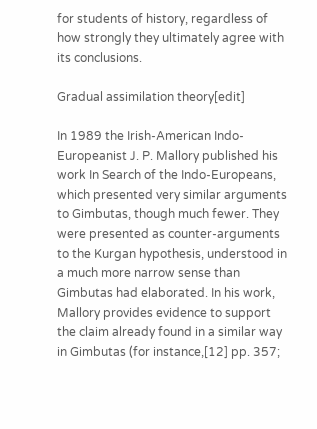for students of history, regardless of how strongly they ultimately agree with its conclusions.

Gradual assimilation theory[edit]

In 1989 the Irish-American Indo-Europeanist J. P. Mallory published his work In Search of the Indo-Europeans, which presented very similar arguments to Gimbutas, though much fewer. They were presented as counter-arguments to the Kurgan hypothesis, understood in a much more narrow sense than Gimbutas had elaborated. In his work, Mallory provides evidence to support the claim already found in a similar way in Gimbutas (for instance,[12] pp. 357;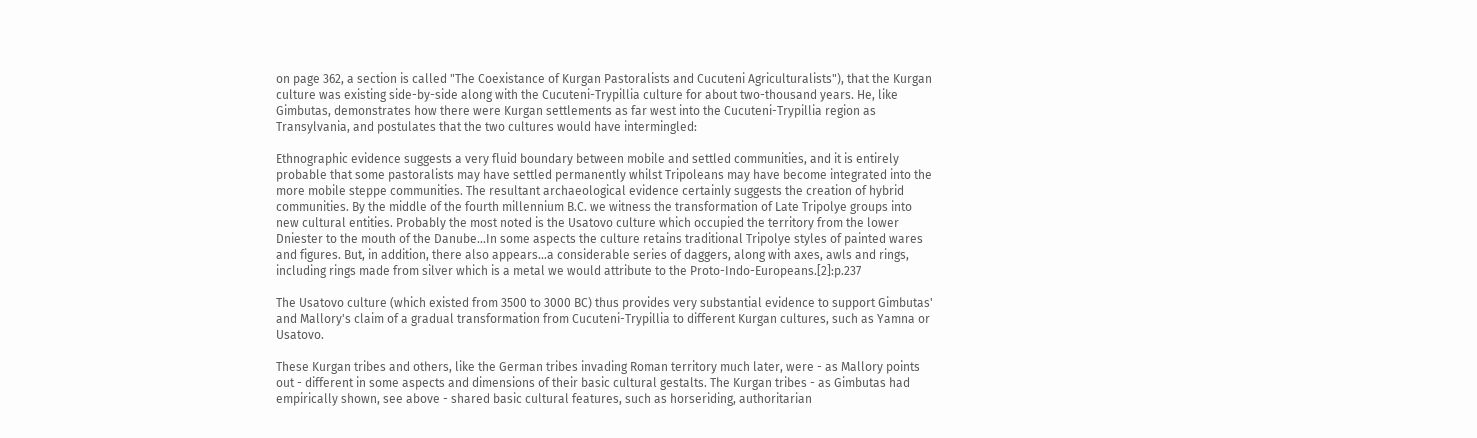on page 362, a section is called "The Coexistance of Kurgan Pastoralists and Cucuteni Agriculturalists"), that the Kurgan culture was existing side-by-side along with the Cucuteni-Trypillia culture for about two-thousand years. He, like Gimbutas, demonstrates how there were Kurgan settlements as far west into the Cucuteni-Trypillia region as Transylvania, and postulates that the two cultures would have intermingled:

Ethnographic evidence suggests a very fluid boundary between mobile and settled communities, and it is entirely probable that some pastoralists may have settled permanently whilst Tripoleans may have become integrated into the more mobile steppe communities. The resultant archaeological evidence certainly suggests the creation of hybrid communities. By the middle of the fourth millennium B.C. we witness the transformation of Late Tripolye groups into new cultural entities. Probably the most noted is the Usatovo culture which occupied the territory from the lower Dniester to the mouth of the Danube...In some aspects the culture retains traditional Tripolye styles of painted wares and figures. But, in addition, there also appears...a considerable series of daggers, along with axes, awls and rings, including rings made from silver which is a metal we would attribute to the Proto-Indo-Europeans.[2]:p.237

The Usatovo culture (which existed from 3500 to 3000 BC) thus provides very substantial evidence to support Gimbutas' and Mallory's claim of a gradual transformation from Cucuteni-Trypillia to different Kurgan cultures, such as Yamna or Usatovo.

These Kurgan tribes and others, like the German tribes invading Roman territory much later, were - as Mallory points out - different in some aspects and dimensions of their basic cultural gestalts. The Kurgan tribes - as Gimbutas had empirically shown, see above - shared basic cultural features, such as horseriding, authoritarian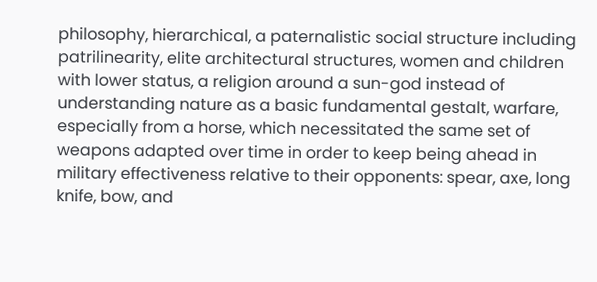philosophy, hierarchical, a paternalistic social structure including patrilinearity, elite architectural structures, women and children with lower status, a religion around a sun-god instead of understanding nature as a basic fundamental gestalt, warfare, especially from a horse, which necessitated the same set of weapons adapted over time in order to keep being ahead in military effectiveness relative to their opponents: spear, axe, long knife, bow, and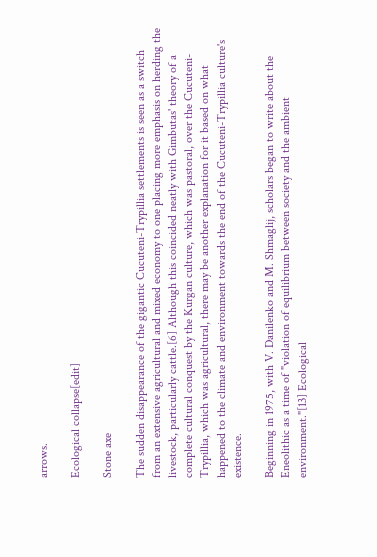arrows.

Ecological collapse[edit]

Stone axe

The sudden disappearance of the gigantic Cucuteni-Trypillia settlements is seen as a switch from an extensive agricultural and mixed economy to one placing more emphasis on herding the livestock, particularly cattle.[6] Although this coincided neatly with Gimbutas' theory of a complete cultural conquest by the Kurgan culture, which was pastoral, over the Cucuteni-Trypillia, which was agricultural, there may be another explanation for it based on what happened to the climate and environment towards the end of the Cucuteni-Trypillia culture's existence.

Beginning in 1975, with V. Danilenko and M. Shmaglij, scholars began to write about the Eneolithic as a time of "violation of equilibrium between society and the ambient environment."[13] Ecological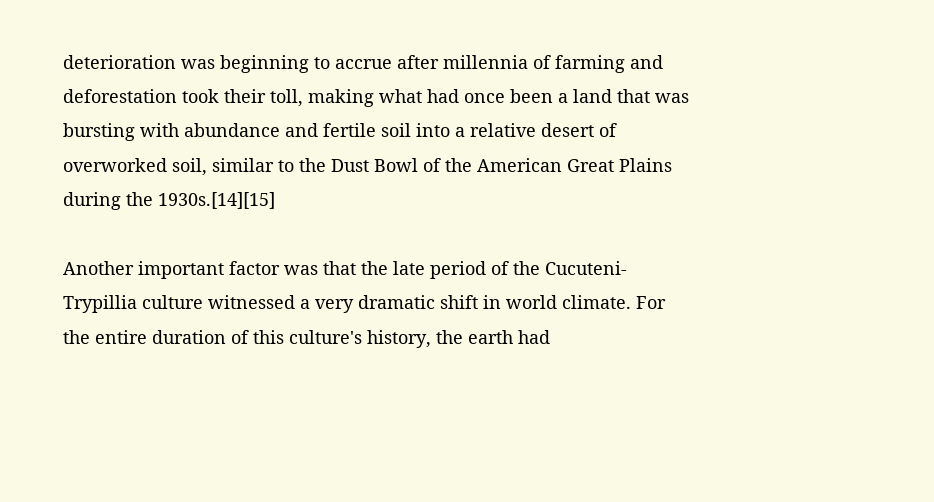deterioration was beginning to accrue after millennia of farming and deforestation took their toll, making what had once been a land that was bursting with abundance and fertile soil into a relative desert of overworked soil, similar to the Dust Bowl of the American Great Plains during the 1930s.[14][15]

Another important factor was that the late period of the Cucuteni-Trypillia culture witnessed a very dramatic shift in world climate. For the entire duration of this culture's history, the earth had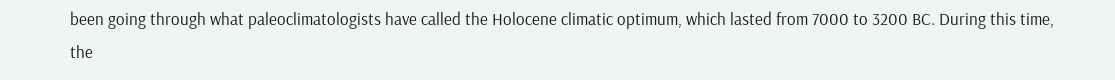been going through what paleoclimatologists have called the Holocene climatic optimum, which lasted from 7000 to 3200 BC. During this time, the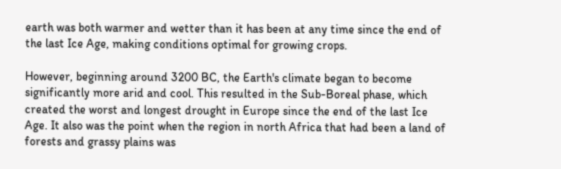earth was both warmer and wetter than it has been at any time since the end of the last Ice Age, making conditions optimal for growing crops.

However, beginning around 3200 BC, the Earth's climate began to become significantly more arid and cool. This resulted in the Sub-Boreal phase, which created the worst and longest drought in Europe since the end of the last Ice Age. It also was the point when the region in north Africa that had been a land of forests and grassy plains was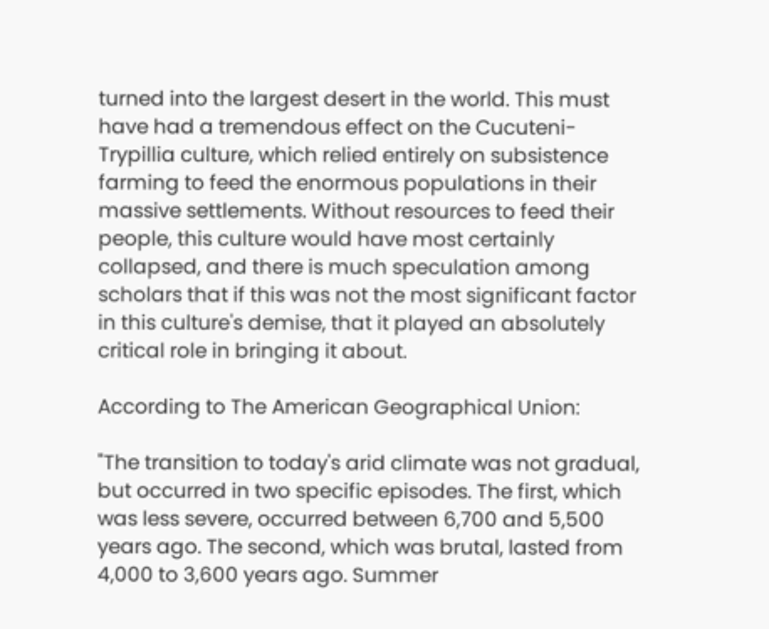turned into the largest desert in the world. This must have had a tremendous effect on the Cucuteni-Trypillia culture, which relied entirely on subsistence farming to feed the enormous populations in their massive settlements. Without resources to feed their people, this culture would have most certainly collapsed, and there is much speculation among scholars that if this was not the most significant factor in this culture's demise, that it played an absolutely critical role in bringing it about.

According to The American Geographical Union:

"The transition to today's arid climate was not gradual, but occurred in two specific episodes. The first, which was less severe, occurred between 6,700 and 5,500 years ago. The second, which was brutal, lasted from 4,000 to 3,600 years ago. Summer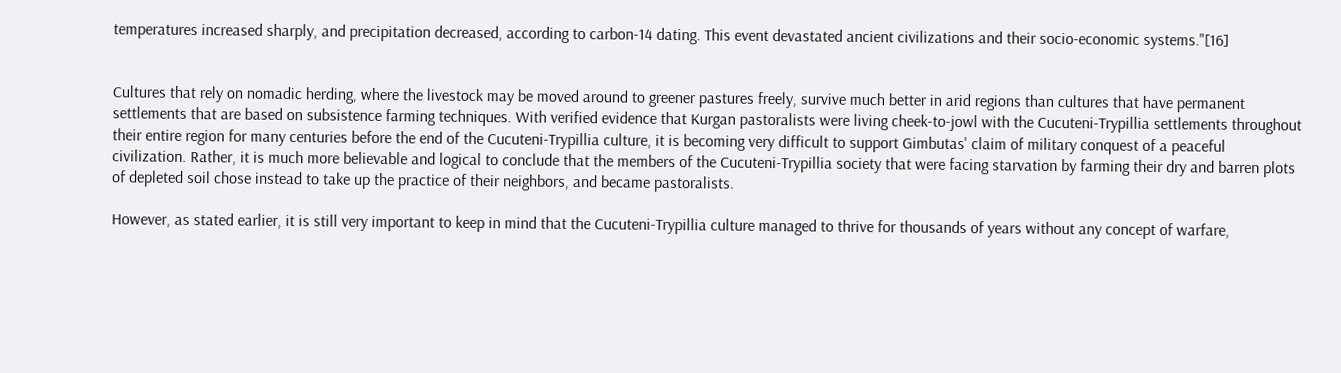temperatures increased sharply, and precipitation decreased, according to carbon-14 dating. This event devastated ancient civilizations and their socio-economic systems."[16]


Cultures that rely on nomadic herding, where the livestock may be moved around to greener pastures freely, survive much better in arid regions than cultures that have permanent settlements that are based on subsistence farming techniques. With verified evidence that Kurgan pastoralists were living cheek-to-jowl with the Cucuteni-Trypillia settlements throughout their entire region for many centuries before the end of the Cucuteni-Trypillia culture, it is becoming very difficult to support Gimbutas' claim of military conquest of a peaceful civilization. Rather, it is much more believable and logical to conclude that the members of the Cucuteni-Trypillia society that were facing starvation by farming their dry and barren plots of depleted soil chose instead to take up the practice of their neighbors, and became pastoralists.

However, as stated earlier, it is still very important to keep in mind that the Cucuteni-Trypillia culture managed to thrive for thousands of years without any concept of warfare,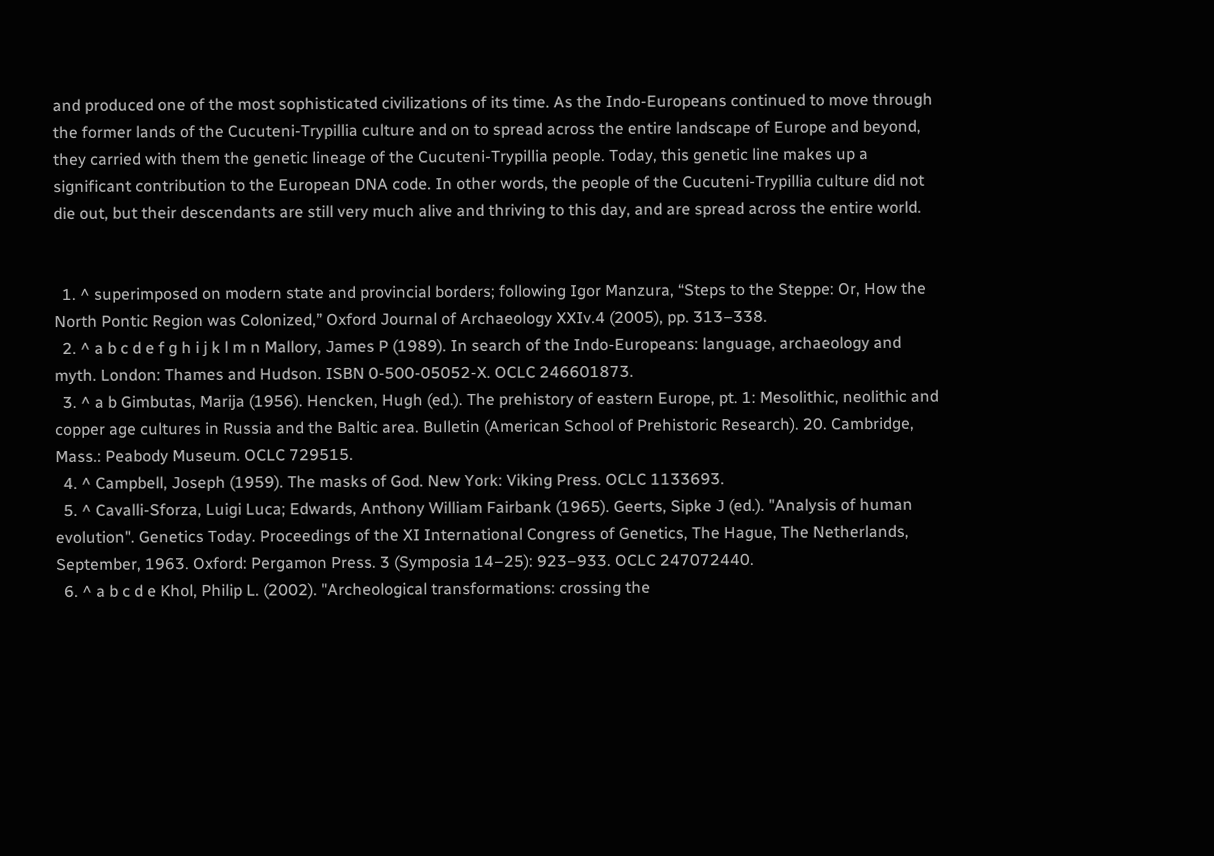and produced one of the most sophisticated civilizations of its time. As the Indo-Europeans continued to move through the former lands of the Cucuteni-Trypillia culture and on to spread across the entire landscape of Europe and beyond, they carried with them the genetic lineage of the Cucuteni-Trypillia people. Today, this genetic line makes up a significant contribution to the European DNA code. In other words, the people of the Cucuteni-Trypillia culture did not die out, but their descendants are still very much alive and thriving to this day, and are spread across the entire world.


  1. ^ superimposed on modern state and provincial borders; following Igor Manzura, “Steps to the Steppe: Or, How the North Pontic Region was Colonized,” Oxford Journal of Archaeology XXIv.4 (2005), pp. 313–338.
  2. ^ a b c d e f g h i j k l m n Mallory, James P (1989). In search of the Indo-Europeans: language, archaeology and myth. London: Thames and Hudson. ISBN 0-500-05052-X. OCLC 246601873.
  3. ^ a b Gimbutas, Marija (1956). Hencken, Hugh (ed.). The prehistory of eastern Europe, pt. 1: Mesolithic, neolithic and copper age cultures in Russia and the Baltic area. Bulletin (American School of Prehistoric Research). 20. Cambridge, Mass.: Peabody Museum. OCLC 729515.
  4. ^ Campbell, Joseph (1959). The masks of God. New York: Viking Press. OCLC 1133693.
  5. ^ Cavalli-Sforza, Luigi Luca; Edwards, Anthony William Fairbank (1965). Geerts, Sipke J (ed.). "Analysis of human evolution". Genetics Today. Proceedings of the XI International Congress of Genetics, The Hague, The Netherlands, September, 1963. Oxford: Pergamon Press. 3 (Symposia 14–25): 923–933. OCLC 247072440.
  6. ^ a b c d e Khol, Philip L. (2002). "Archeological transformations: crossing the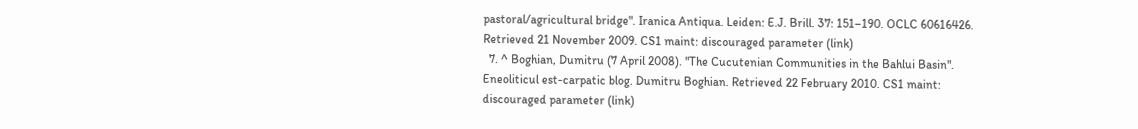pastoral/agricultural bridge". Iranica Antiqua. Leiden: E.J. Brill. 37: 151–190. OCLC 60616426. Retrieved 21 November 2009. CS1 maint: discouraged parameter (link)
  7. ^ Boghian, Dumitru (7 April 2008). "The Cucutenian Communities in the Bahlui Basin". Eneoliticul est-carpatic blog. Dumitru Boghian. Retrieved 22 February 2010. CS1 maint: discouraged parameter (link)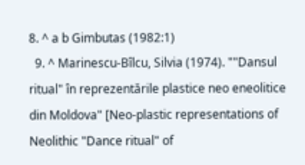8. ^ a b Gimbutas (1982:1)
  9. ^ Marinescu-Bîlcu, Silvia (1974). ""Dansul ritual" în reprezentările plastice neo eneolitice din Moldova" [Neo-plastic representations of Neolithic "Dance ritual" of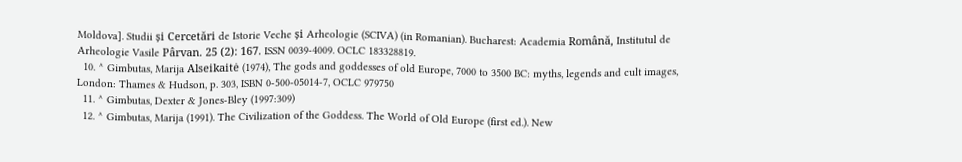Moldova]. Studii și Cercetări de Istorie Veche și Arheologie (SCIVA) (in Romanian). Bucharest: Academia Română, Institutul de Arheologie Vasile Pârvan. 25 (2): 167. ISSN 0039-4009. OCLC 183328819.
  10. ^ Gimbutas, Marija Alseikaitė (1974), The gods and goddesses of old Europe, 7000 to 3500 BC: myths, legends and cult images, London: Thames & Hudson, p. 303, ISBN 0-500-05014-7, OCLC 979750
  11. ^ Gimbutas, Dexter & Jones-Bley (1997:309)
  12. ^ Gimbutas, Marija (1991). The Civilization of the Goddess. The World of Old Europe (first ed.). New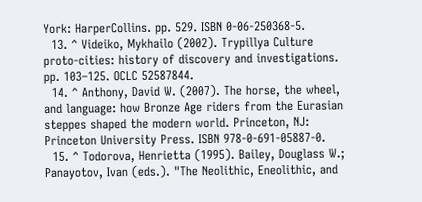York: HarperCollins. pp. 529. ISBN 0-06-250368-5.
  13. ^ Videiko, Mykhailo (2002). Trypillya Culture proto-cities: history of discovery and investigations. pp. 103–125. OCLC 52587844.
  14. ^ Anthony, David W. (2007). The horse, the wheel, and language: how Bronze Age riders from the Eurasian steppes shaped the modern world. Princeton, NJ: Princeton University Press. ISBN 978-0-691-05887-0.
  15. ^ Todorova, Henrietta (1995). Bailey, Douglass W.; Panayotov, Ivan (eds.). "The Neolithic, Eneolithic, and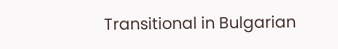Transitional in Bulgarian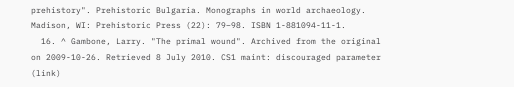prehistory". Prehistoric Bulgaria. Monographs in world archaeology. Madison, WI: Prehistoric Press (22): 79–98. ISBN 1-881094-11-1.
  16. ^ Gambone, Larry. "The primal wound". Archived from the original on 2009-10-26. Retrieved 8 July 2010. CS1 maint: discouraged parameter (link)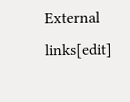External links[edit]